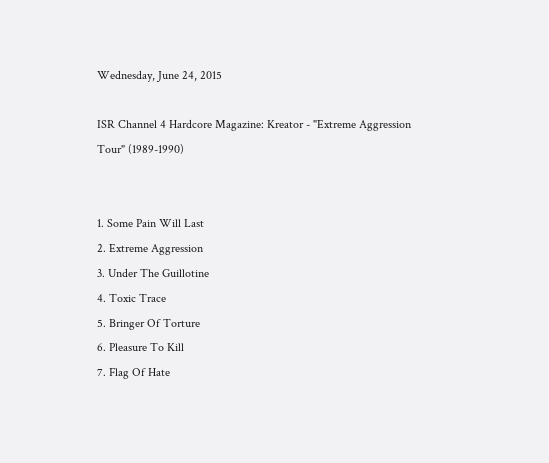Wednesday, June 24, 2015

ISR Channel 4 Hardcore Magazine: Kreator - "Extreme Aggression Tour" (1989-1990)


1. Some Pain Will Last
2. Extreme Aggression
3. Under The Guillotine
4. Toxic Trace
5. Bringer Of Torture
6. Pleasure To Kill
7. Flag Of Hate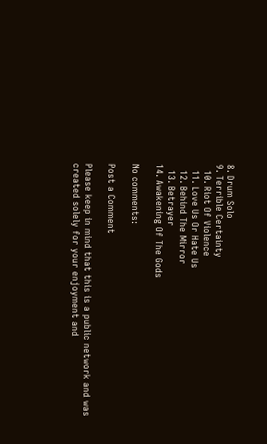8. Drum Solo
9. Terrible Certainty
  10. Riot Of Violence
  11. Love Us Or Hate Us
  12. Behind The Mirror
  13. Betrayer
14. Awakening Of The Gods

No comments:

Post a Comment

Please keep in mind that this is a public network and was created solely for your enjoyment and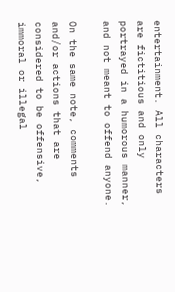entertainment. All characters are fictitious and only portrayed in a humorous manner, and not meant to offend anyone.

On the same note, comments and/or actions that are considered to be offensive, immoral or illegal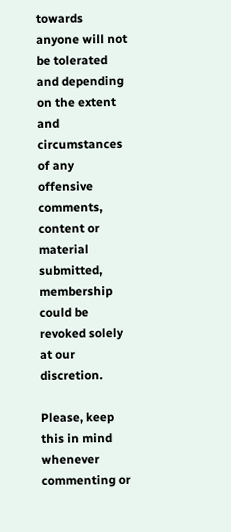towards anyone will not be tolerated and depending on the extent and circumstances of any offensive comments, content or material submitted, membership could be revoked solely at our discretion.

Please, keep this in mind whenever commenting or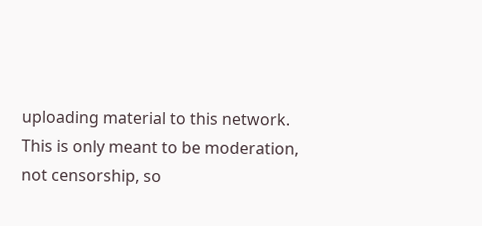uploading material to this network. This is only meant to be moderation, not censorship, so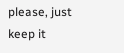please, just keep it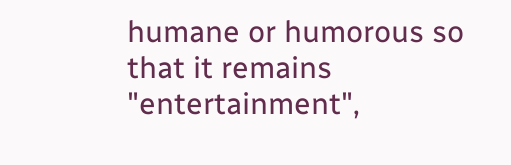humane or humorous so that it remains "entertainment",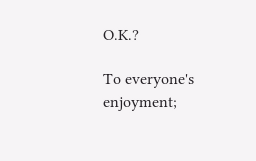O.K.?

To everyone's enjoyment;